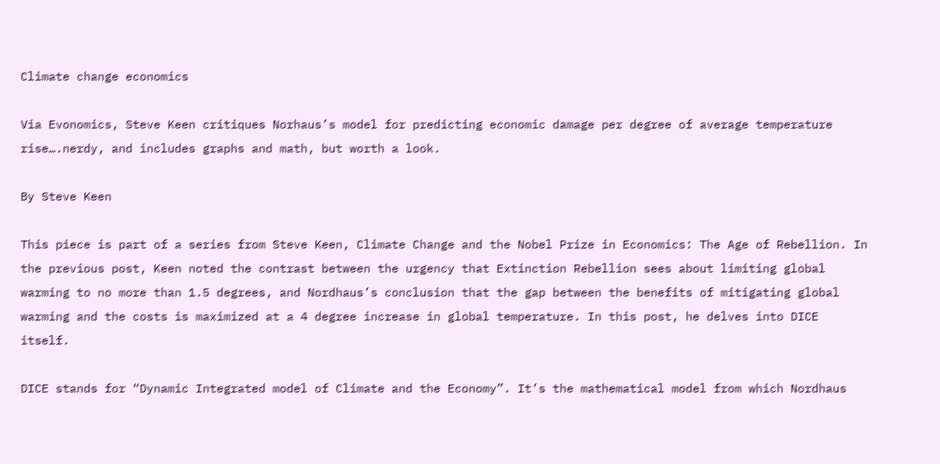Climate change economics

Via Evonomics, Steve Keen critiques Norhaus’s model for predicting economic damage per degree of average temperature rise….nerdy, and includes graphs and math, but worth a look.

By Steve Keen

This piece is part of a series from Steve Keen, Climate Change and the Nobel Prize in Economics: The Age of Rebellion. In the previous post, Keen noted the contrast between the urgency that Extinction Rebellion sees about limiting global warming to no more than 1.5 degrees, and Nordhaus’s conclusion that the gap between the benefits of mitigating global warming and the costs is maximized at a 4 degree increase in global temperature. In this post, he delves into DICE itself.

DICE stands for “Dynamic Integrated model of Climate and the Economy”. It’s the mathematical model from which Nordhaus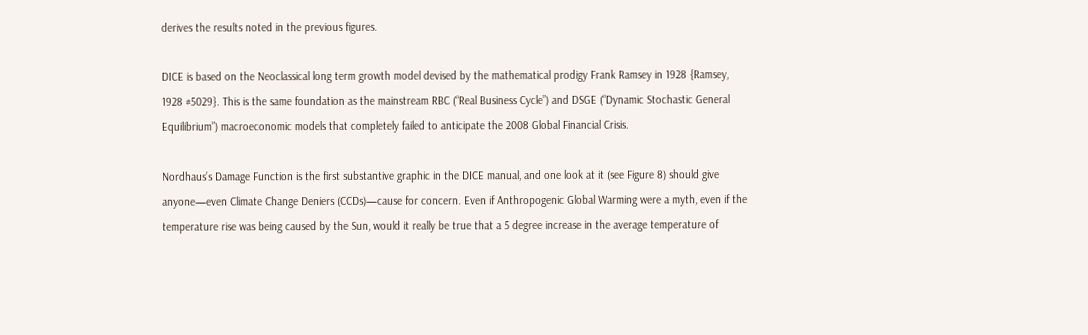derives the results noted in the previous figures.

DICE is based on the Neoclassical long term growth model devised by the mathematical prodigy Frank Ramsey in 1928 {Ramsey, 1928 #5029}. This is the same foundation as the mainstream RBC (“Real Business Cycle”) and DSGE (“Dynamic Stochastic General Equilibrium”) macroeconomic models that completely failed to anticipate the 2008 Global Financial Crisis.

Nordhaus’s Damage Function is the first substantive graphic in the DICE manual, and one look at it (see Figure 8) should give anyone—even Climate Change Deniers (CCDs)—cause for concern. Even if Anthropogenic Global Warming were a myth, even if the temperature rise was being caused by the Sun, would it really be true that a 5 degree increase in the average temperature of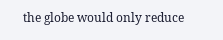the globe would only reduce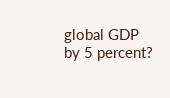global GDP by 5 percent?